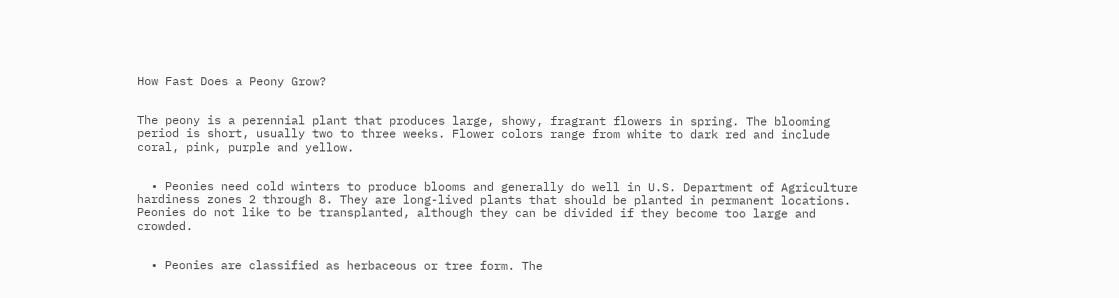How Fast Does a Peony Grow?


The peony is a perennial plant that produces large, showy, fragrant flowers in spring. The blooming period is short, usually two to three weeks. Flower colors range from white to dark red and include coral, pink, purple and yellow.


  • Peonies need cold winters to produce blooms and generally do well in U.S. Department of Agriculture hardiness zones 2 through 8. They are long-lived plants that should be planted in permanent locations. Peonies do not like to be transplanted, although they can be divided if they become too large and crowded.


  • Peonies are classified as herbaceous or tree form. The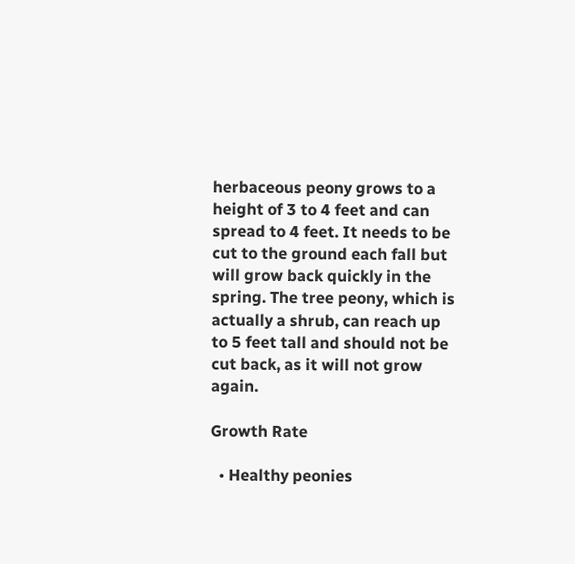herbaceous peony grows to a height of 3 to 4 feet and can spread to 4 feet. It needs to be cut to the ground each fall but will grow back quickly in the spring. The tree peony, which is actually a shrub, can reach up to 5 feet tall and should not be cut back, as it will not grow again.

Growth Rate

  • Healthy peonies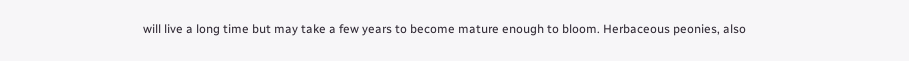will live a long time but may take a few years to become mature enough to bloom. Herbaceous peonies, also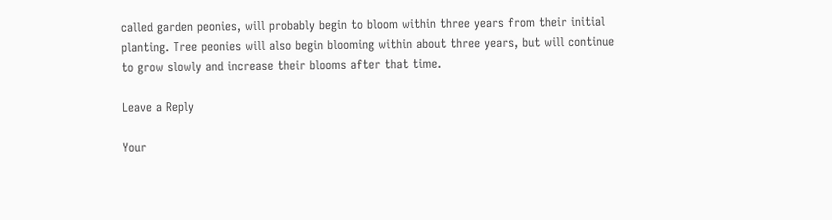called garden peonies, will probably begin to bloom within three years from their initial planting. Tree peonies will also begin blooming within about three years, but will continue to grow slowly and increase their blooms after that time.

Leave a Reply

Your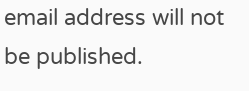email address will not be published.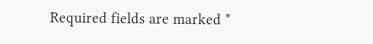Required fields are marked *